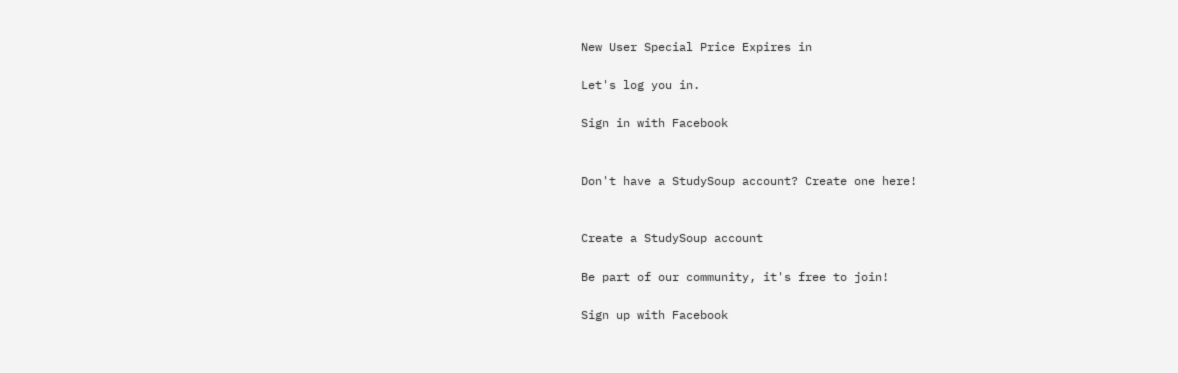New User Special Price Expires in

Let's log you in.

Sign in with Facebook


Don't have a StudySoup account? Create one here!


Create a StudySoup account

Be part of our community, it's free to join!

Sign up with Facebook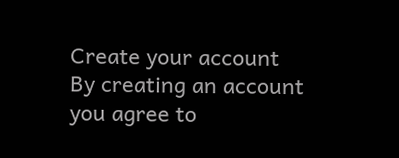Create your account
By creating an account you agree to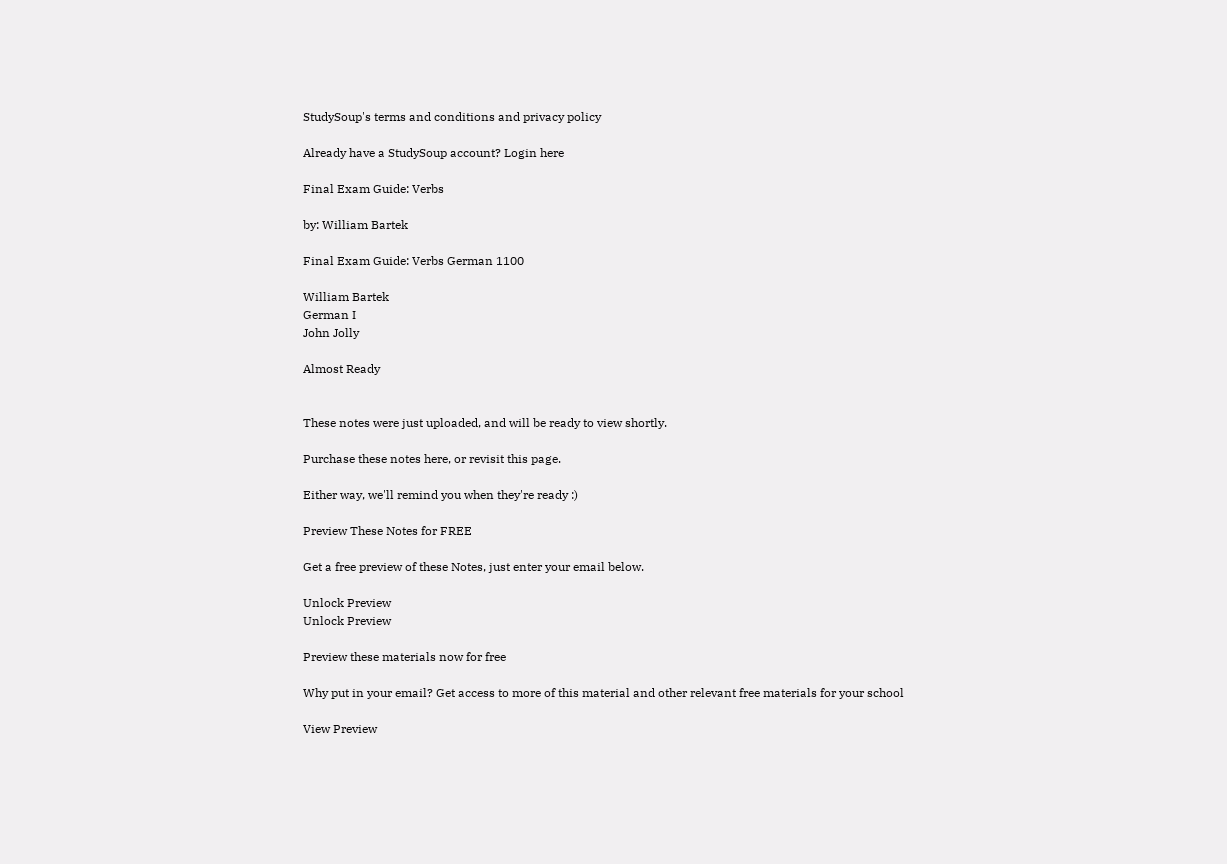StudySoup's terms and conditions and privacy policy

Already have a StudySoup account? Login here

Final Exam Guide: Verbs

by: William Bartek

Final Exam Guide: Verbs German 1100

William Bartek
German I
John Jolly

Almost Ready


These notes were just uploaded, and will be ready to view shortly.

Purchase these notes here, or revisit this page.

Either way, we'll remind you when they're ready :)

Preview These Notes for FREE

Get a free preview of these Notes, just enter your email below.

Unlock Preview
Unlock Preview

Preview these materials now for free

Why put in your email? Get access to more of this material and other relevant free materials for your school

View Preview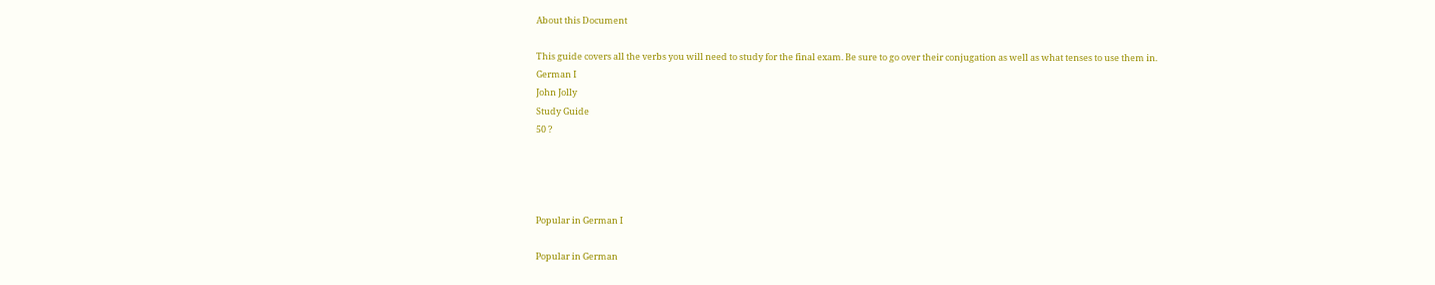About this Document

This guide covers all the verbs you will need to study for the final exam. Be sure to go over their conjugation as well as what tenses to use them in.
German I
John Jolly
Study Guide
50 ?




Popular in German I

Popular in German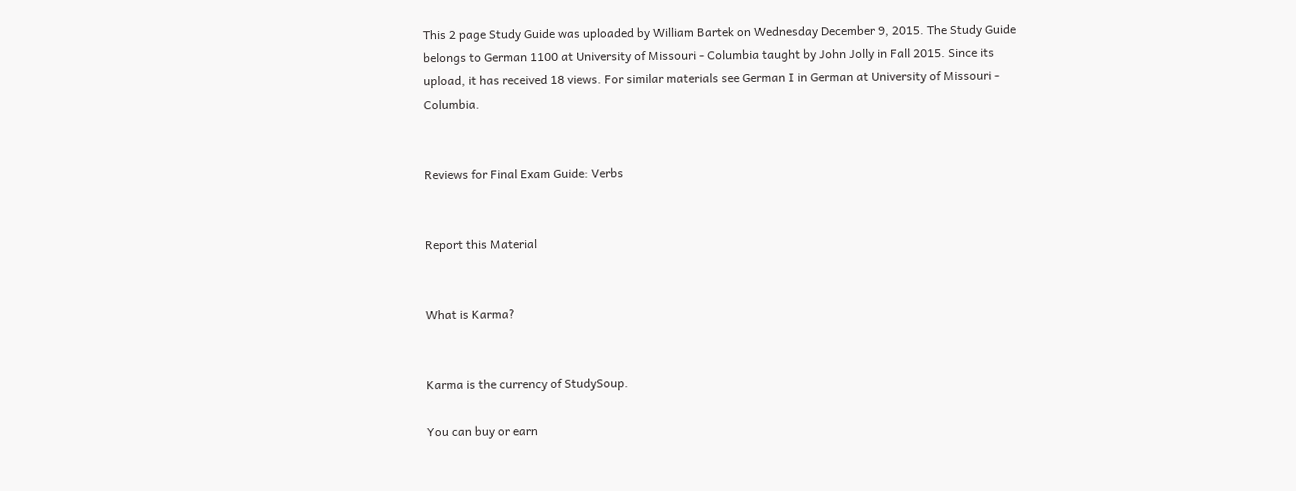This 2 page Study Guide was uploaded by William Bartek on Wednesday December 9, 2015. The Study Guide belongs to German 1100 at University of Missouri - Columbia taught by John Jolly in Fall 2015. Since its upload, it has received 18 views. For similar materials see German I in German at University of Missouri - Columbia.


Reviews for Final Exam Guide: Verbs


Report this Material


What is Karma?


Karma is the currency of StudySoup.

You can buy or earn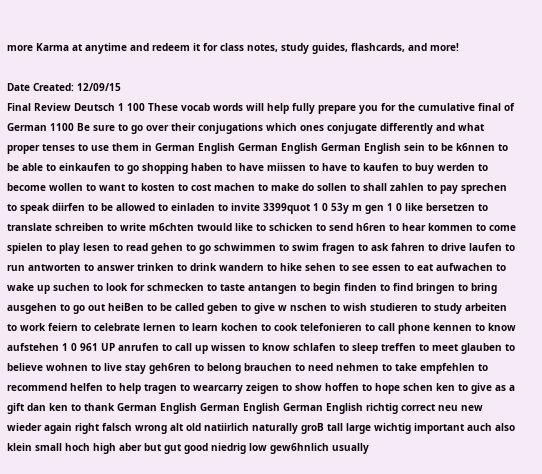more Karma at anytime and redeem it for class notes, study guides, flashcards, and more!

Date Created: 12/09/15
Final Review Deutsch 1 100 These vocab words will help fully prepare you for the cumulative final of German 1100 Be sure to go over their conjugations which ones conjugate differently and what proper tenses to use them in German English German English German English sein to be k6nnen to be able to einkaufen to go shopping haben to have miissen to have to kaufen to buy werden to become wollen to want to kosten to cost machen to make do sollen to shall zahlen to pay sprechen to speak diirfen to be allowed to einladen to invite 3399quot 1 0 53y m gen 1 0 like bersetzen to translate schreiben to write m6chten twould like to schicken to send h6ren to hear kommen to come spielen to play lesen to read gehen to go schwimmen to swim fragen to ask fahren to drive laufen to run antworten to answer trinken to drink wandern to hike sehen to see essen to eat aufwachen to wake up suchen to look for schmecken to taste antangen to begin finden to find bringen to bring ausgehen to go out heiBen to be called geben to give w nschen to wish studieren to study arbeiten to work feiern to celebrate lernen to learn kochen to cook telefonieren to call phone kennen to know aufstehen 1 0 961 UP anrufen to call up wissen to know schlafen to sleep treffen to meet glauben to believe wohnen to live stay geh6ren to belong brauchen to need nehmen to take empfehlen to recommend helfen to help tragen to wearcarry zeigen to show hoffen to hope schen ken to give as a gift dan ken to thank German English German English German English richtig correct neu new wieder again right falsch wrong alt old natiirlich naturally groB tall large wichtig important auch also klein small hoch high aber but gut good niedrig low gew6hnlich usually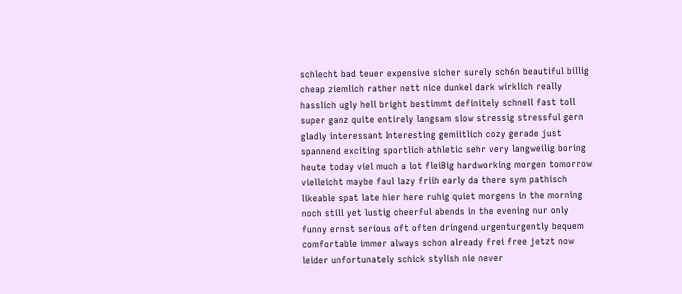schlecht bad teuer expensive sicher surely sch6n beautiful billig cheap ziemlich rather nett nice dunkel dark wirklich really hasslich ugly hell bright bestimmt definitely schnell fast toll super ganz quite entirely langsam slow stressig stressful gern gladly interessant Interesting gemiitlich cozy gerade just spannend exciting sportlich athletic sehr very langweilig boring heute today viel much a lot fleiBig hardworking morgen tomorrow vielleicht maybe faul lazy friih early da there sym pathisch likeable spat late hier here ruhig quiet morgens in the morning noch still yet lustig cheerful abends in the evening nur only funny ernst serious oft often dringend urgenturgently bequem comfortable immer always schon already frei free jetzt now leider unfortunately schick stylish nie never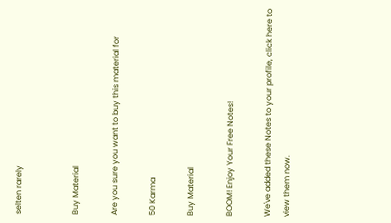selten rarely


Buy Material

Are you sure you want to buy this material for

50 Karma

Buy Material

BOOM! Enjoy Your Free Notes!

We've added these Notes to your profile, click here to view them now.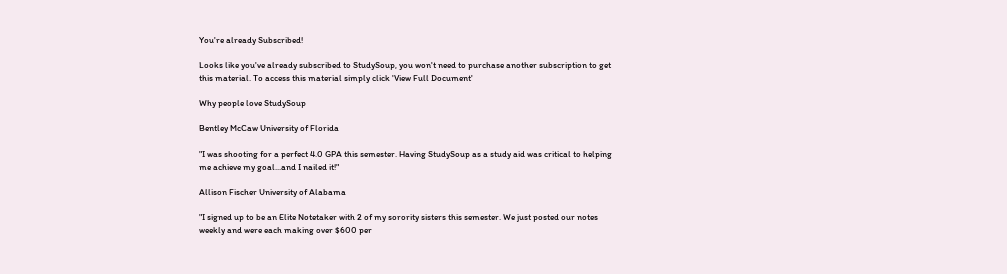You're already Subscribed!

Looks like you've already subscribed to StudySoup, you won't need to purchase another subscription to get this material. To access this material simply click 'View Full Document'

Why people love StudySoup

Bentley McCaw University of Florida

"I was shooting for a perfect 4.0 GPA this semester. Having StudySoup as a study aid was critical to helping me achieve my goal...and I nailed it!"

Allison Fischer University of Alabama

"I signed up to be an Elite Notetaker with 2 of my sorority sisters this semester. We just posted our notes weekly and were each making over $600 per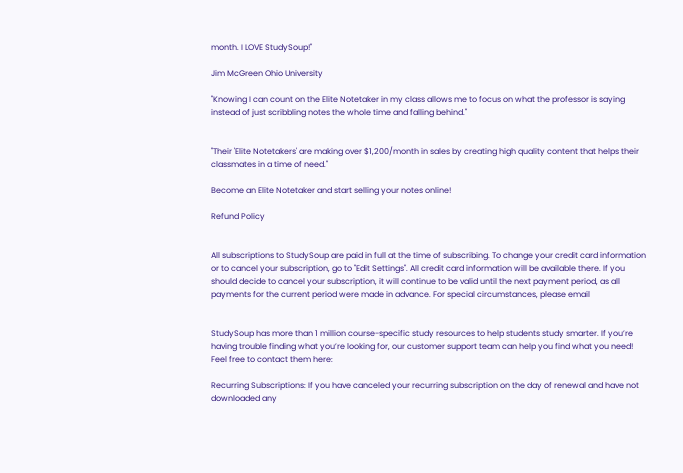month. I LOVE StudySoup!"

Jim McGreen Ohio University

"Knowing I can count on the Elite Notetaker in my class allows me to focus on what the professor is saying instead of just scribbling notes the whole time and falling behind."


"Their 'Elite Notetakers' are making over $1,200/month in sales by creating high quality content that helps their classmates in a time of need."

Become an Elite Notetaker and start selling your notes online!

Refund Policy


All subscriptions to StudySoup are paid in full at the time of subscribing. To change your credit card information or to cancel your subscription, go to "Edit Settings". All credit card information will be available there. If you should decide to cancel your subscription, it will continue to be valid until the next payment period, as all payments for the current period were made in advance. For special circumstances, please email


StudySoup has more than 1 million course-specific study resources to help students study smarter. If you’re having trouble finding what you’re looking for, our customer support team can help you find what you need! Feel free to contact them here:

Recurring Subscriptions: If you have canceled your recurring subscription on the day of renewal and have not downloaded any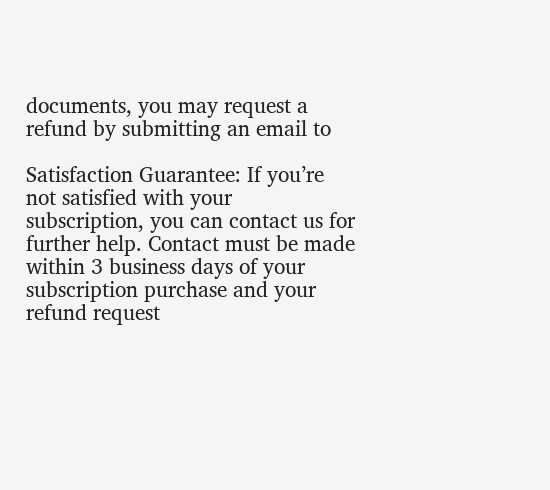documents, you may request a refund by submitting an email to

Satisfaction Guarantee: If you’re not satisfied with your subscription, you can contact us for further help. Contact must be made within 3 business days of your subscription purchase and your refund request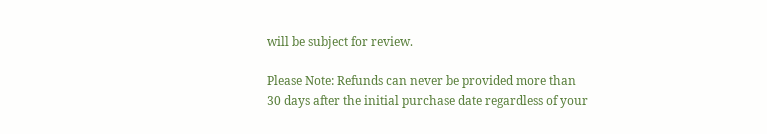will be subject for review.

Please Note: Refunds can never be provided more than 30 days after the initial purchase date regardless of your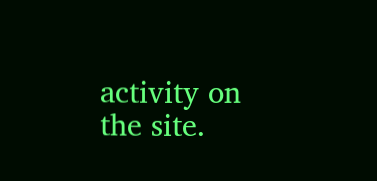activity on the site.